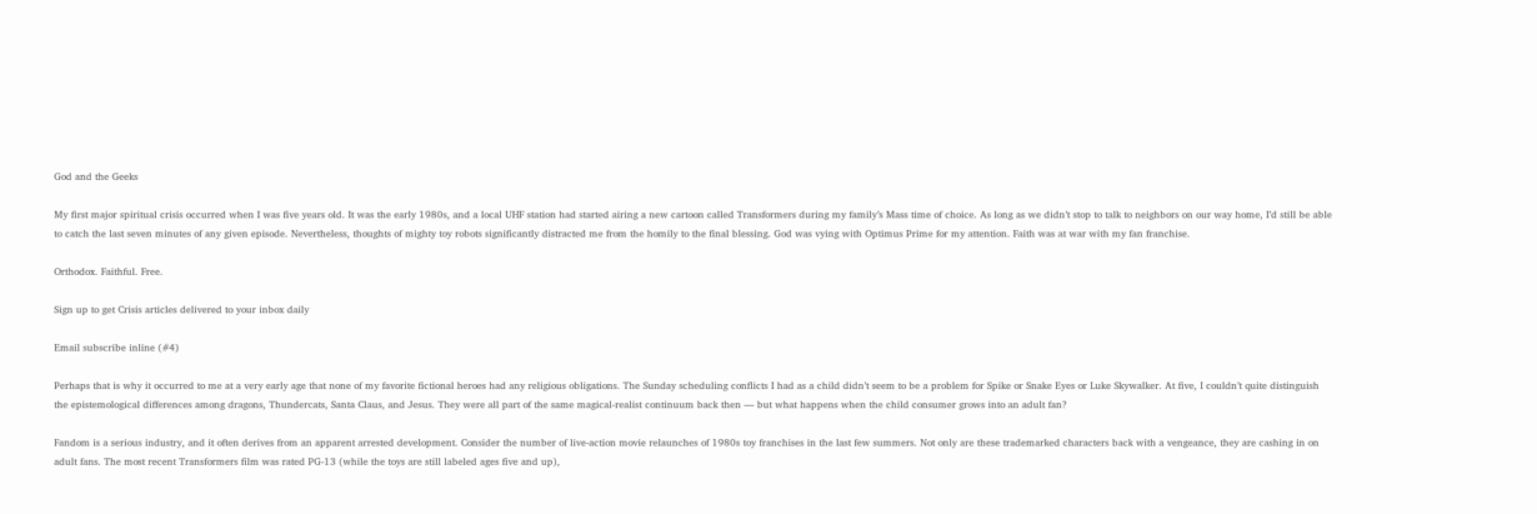God and the Geeks

My first major spiritual crisis occurred when I was five years old. It was the early 1980s, and a local UHF station had started airing a new cartoon called Transformers during my family’s Mass time of choice. As long as we didn’t stop to talk to neighbors on our way home, I’d still be able to catch the last seven minutes of any given episode. Nevertheless, thoughts of mighty toy robots significantly distracted me from the homily to the final blessing. God was vying with Optimus Prime for my attention. Faith was at war with my fan franchise.

Orthodox. Faithful. Free.

Sign up to get Crisis articles delivered to your inbox daily

Email subscribe inline (#4)

Perhaps that is why it occurred to me at a very early age that none of my favorite fictional heroes had any religious obligations. The Sunday scheduling conflicts I had as a child didn’t seem to be a problem for Spike or Snake Eyes or Luke Skywalker. At five, I couldn’t quite distinguish the epistemological differences among dragons, Thundercats, Santa Claus, and Jesus. They were all part of the same magical-realist continuum back then — but what happens when the child consumer grows into an adult fan?

Fandom is a serious industry, and it often derives from an apparent arrested development. Consider the number of live-action movie relaunches of 1980s toy franchises in the last few summers. Not only are these trademarked characters back with a vengeance, they are cashing in on adult fans. The most recent Transformers film was rated PG-13 (while the toys are still labeled ages five and up),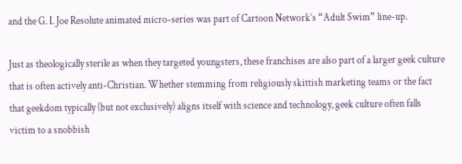and the G. I. Joe Resolute animated micro-series was part of Cartoon Network’s “Adult Swim” line-up.

Just as theologically sterile as when they targeted youngsters, these franchises are also part of a larger geek culture that is often actively anti-Christian. Whether stemming from religiously skittish marketing teams or the fact that geekdom typically (but not exclusively) aligns itself with science and technology, geek culture often falls victim to a snobbish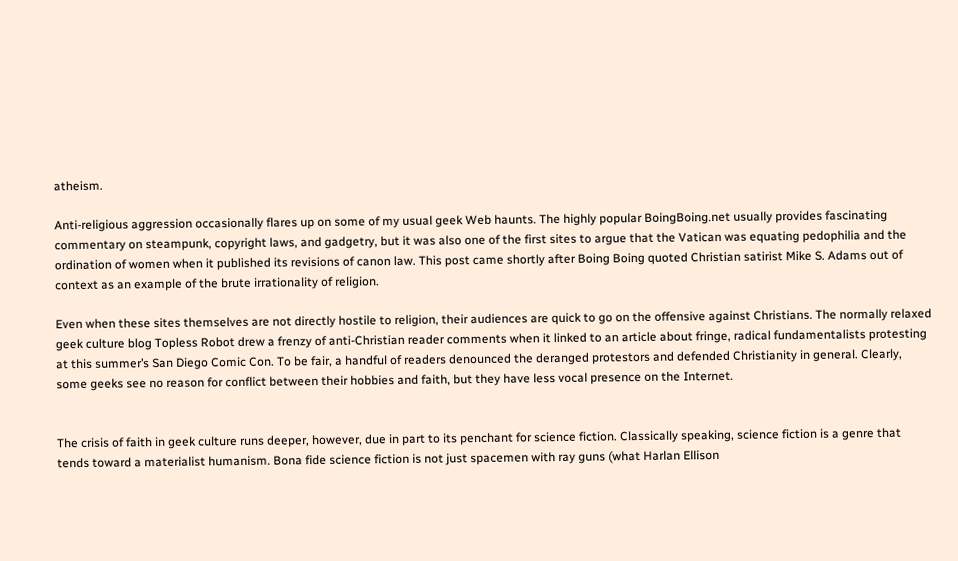atheism.

Anti-religious aggression occasionally flares up on some of my usual geek Web haunts. The highly popular BoingBoing.net usually provides fascinating commentary on steampunk, copyright laws, and gadgetry, but it was also one of the first sites to argue that the Vatican was equating pedophilia and the ordination of women when it published its revisions of canon law. This post came shortly after Boing Boing quoted Christian satirist Mike S. Adams out of context as an example of the brute irrationality of religion.

Even when these sites themselves are not directly hostile to religion, their audiences are quick to go on the offensive against Christians. The normally relaxed geek culture blog Topless Robot drew a frenzy of anti-Christian reader comments when it linked to an article about fringe, radical fundamentalists protesting at this summer’s San Diego Comic Con. To be fair, a handful of readers denounced the deranged protestors and defended Christianity in general. Clearly, some geeks see no reason for conflict between their hobbies and faith, but they have less vocal presence on the Internet.


The crisis of faith in geek culture runs deeper, however, due in part to its penchant for science fiction. Classically speaking, science fiction is a genre that tends toward a materialist humanism. Bona fide science fiction is not just spacemen with ray guns (what Harlan Ellison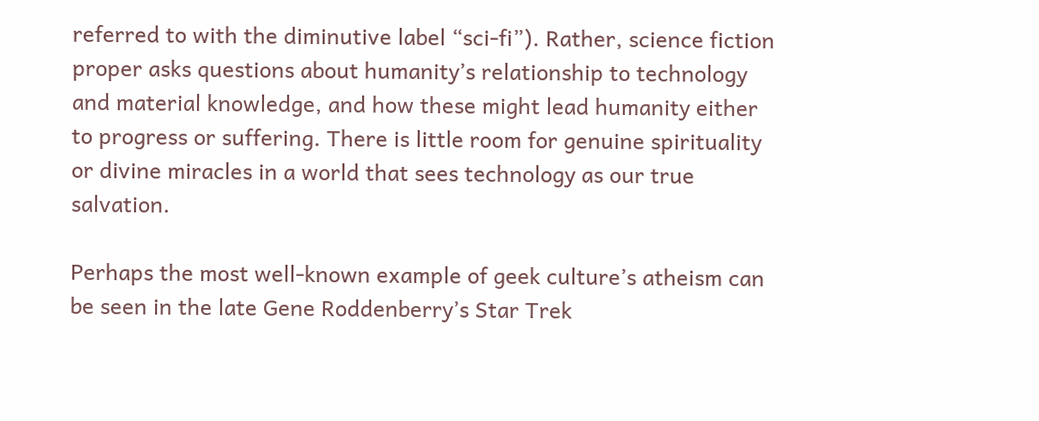referred to with the diminutive label “sci-fi”). Rather, science fiction proper asks questions about humanity’s relationship to technology and material knowledge, and how these might lead humanity either to progress or suffering. There is little room for genuine spirituality or divine miracles in a world that sees technology as our true salvation.

Perhaps the most well-known example of geek culture’s atheism can be seen in the late Gene Roddenberry’s Star Trek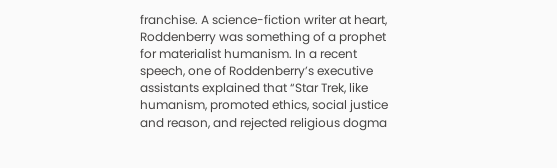franchise. A science-fiction writer at heart, Roddenberry was something of a prophet for materialist humanism. In a recent speech, one of Roddenberry’s executive assistants explained that “Star Trek, like humanism, promoted ethics, social justice and reason, and rejected religious dogma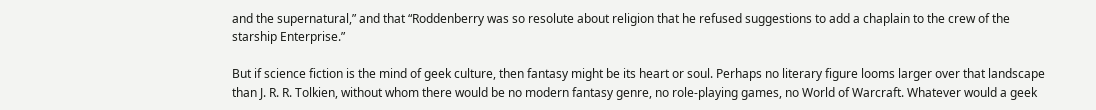and the supernatural,” and that “Roddenberry was so resolute about religion that he refused suggestions to add a chaplain to the crew of the starship Enterprise.”

But if science fiction is the mind of geek culture, then fantasy might be its heart or soul. Perhaps no literary figure looms larger over that landscape than J. R. R. Tolkien, without whom there would be no modern fantasy genre, no role-playing games, no World of Warcraft. Whatever would a geek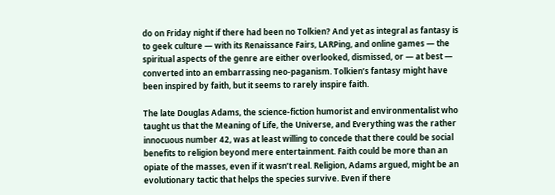do on Friday night if there had been no Tolkien? And yet as integral as fantasy is to geek culture — with its Renaissance Fairs, LARPing, and online games — the spiritual aspects of the genre are either overlooked, dismissed, or — at best — converted into an embarrassing neo-paganism. Tolkien’s fantasy might have been inspired by faith, but it seems to rarely inspire faith.

The late Douglas Adams, the science-fiction humorist and environmentalist who taught us that the Meaning of Life, the Universe, and Everything was the rather innocuous number 42, was at least willing to concede that there could be social benefits to religion beyond mere entertainment. Faith could be more than an opiate of the masses, even if it wasn’t real. Religion, Adams argued, might be an evolutionary tactic that helps the species survive. Even if there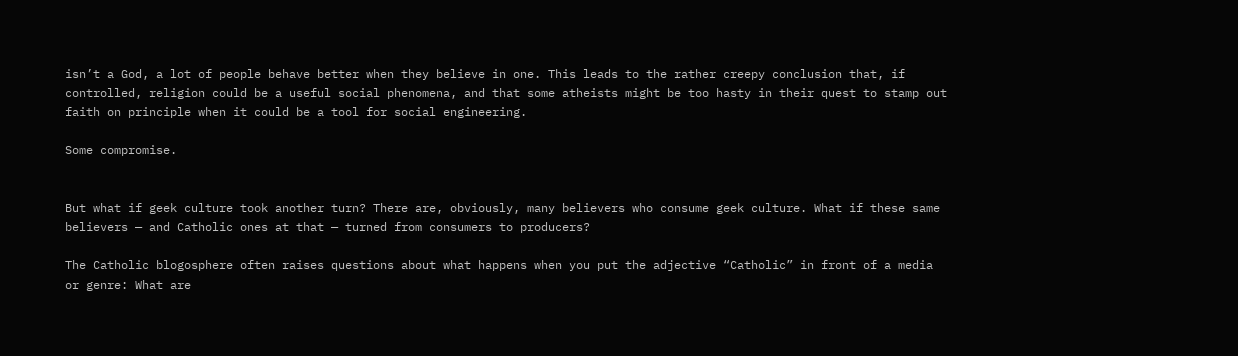isn’t a God, a lot of people behave better when they believe in one. This leads to the rather creepy conclusion that, if controlled, religion could be a useful social phenomena, and that some atheists might be too hasty in their quest to stamp out faith on principle when it could be a tool for social engineering.

Some compromise.


But what if geek culture took another turn? There are, obviously, many believers who consume geek culture. What if these same believers — and Catholic ones at that — turned from consumers to producers?

The Catholic blogosphere often raises questions about what happens when you put the adjective “Catholic” in front of a media or genre: What are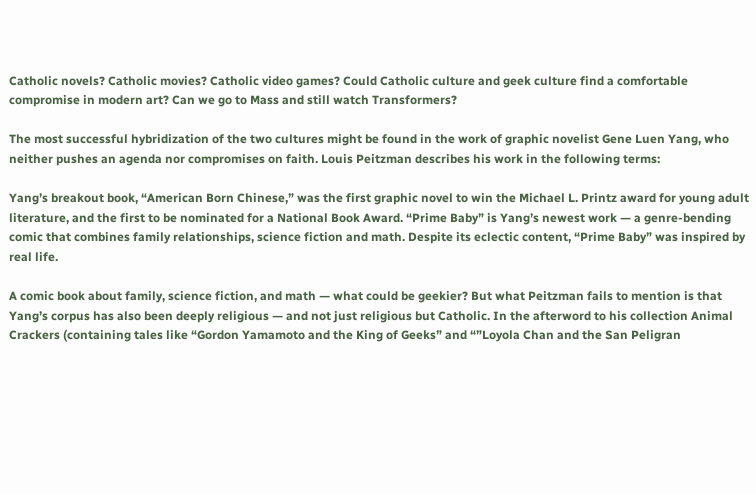Catholic novels? Catholic movies? Catholic video games? Could Catholic culture and geek culture find a comfortable compromise in modern art? Can we go to Mass and still watch Transformers?

The most successful hybridization of the two cultures might be found in the work of graphic novelist Gene Luen Yang, who neither pushes an agenda nor compromises on faith. Louis Peitzman describes his work in the following terms:

Yang’s breakout book, “American Born Chinese,” was the first graphic novel to win the Michael L. Printz award for young adult literature, and the first to be nominated for a National Book Award. “Prime Baby” is Yang’s newest work — a genre-bending comic that combines family relationships, science fiction and math. Despite its eclectic content, “Prime Baby” was inspired by real life.

A comic book about family, science fiction, and math — what could be geekier? But what Peitzman fails to mention is that Yang’s corpus has also been deeply religious — and not just religious but Catholic. In the afterword to his collection Animal Crackers (containing tales like “Gordon Yamamoto and the King of Geeks” and “”Loyola Chan and the San Peligran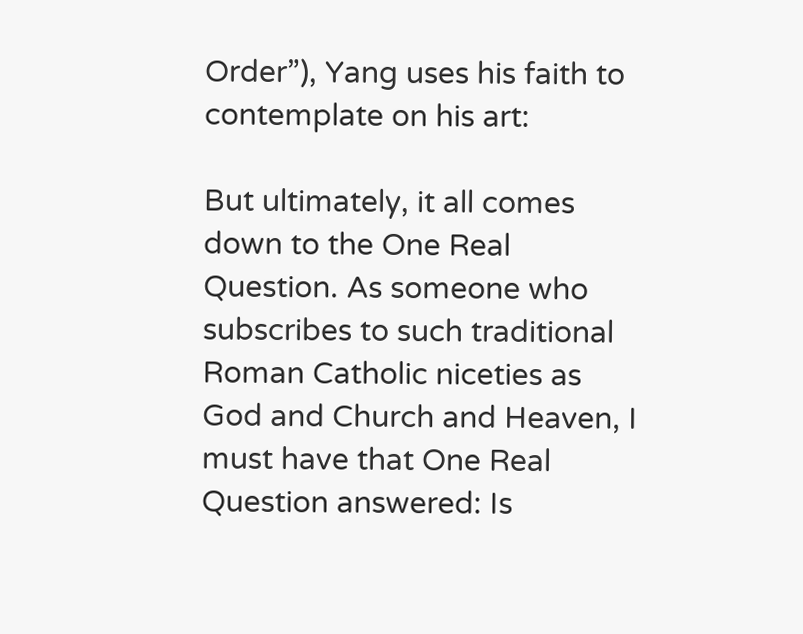Order”), Yang uses his faith to contemplate on his art:

But ultimately, it all comes down to the One Real Question. As someone who subscribes to such traditional Roman Catholic niceties as God and Church and Heaven, I must have that One Real Question answered: Is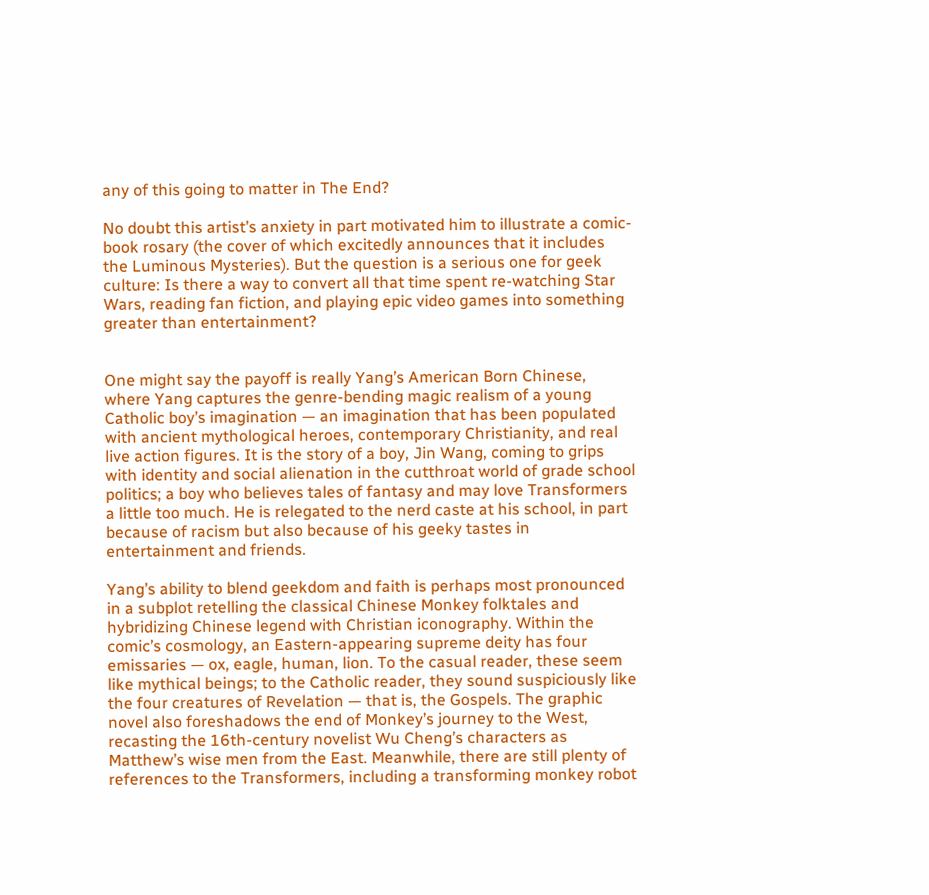any of this going to matter in The End?

No doubt this artist’s anxiety in part motivated him to illustrate a comic-book rosary (the cover of which excitedly announces that it includes the Luminous Mysteries). But the question is a serious one for geek culture: Is there a way to convert all that time spent re-watching Star Wars, reading fan fiction, and playing epic video games into something greater than entertainment?


One might say the payoff is really Yang’s American Born Chinese, where Yang captures the genre-bending magic realism of a young Catholic boy’s imagination — an imagination that has been populated with ancient mythological heroes, contemporary Christianity, and real live action figures. It is the story of a boy, Jin Wang, coming to grips with identity and social alienation in the cutthroat world of grade school politics; a boy who believes tales of fantasy and may love Transformers a little too much. He is relegated to the nerd caste at his school, in part because of racism but also because of his geeky tastes in entertainment and friends.

Yang’s ability to blend geekdom and faith is perhaps most pronounced in a subplot retelling the classical Chinese Monkey folktales and hybridizing Chinese legend with Christian iconography. Within the comic’s cosmology, an Eastern-appearing supreme deity has four emissaries — ox, eagle, human, lion. To the casual reader, these seem like mythical beings; to the Catholic reader, they sound suspiciously like the four creatures of Revelation — that is, the Gospels. The graphic novel also foreshadows the end of Monkey’s journey to the West, recasting the 16th-century novelist Wu Cheng’s characters as Matthew’s wise men from the East. Meanwhile, there are still plenty of references to the Transformers, including a transforming monkey robot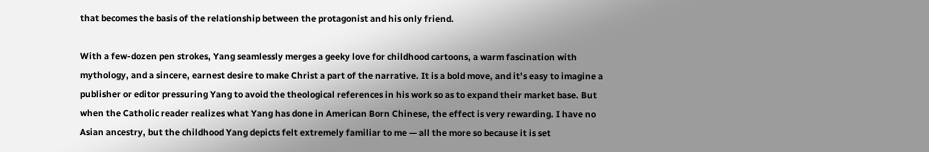that becomes the basis of the relationship between the protagonist and his only friend.

With a few-dozen pen strokes, Yang seamlessly merges a geeky love for childhood cartoons, a warm fascination with mythology, and a sincere, earnest desire to make Christ a part of the narrative. It is a bold move, and it’s easy to imagine a publisher or editor pressuring Yang to avoid the theological references in his work so as to expand their market base. But when the Catholic reader realizes what Yang has done in American Born Chinese, the effect is very rewarding. I have no Asian ancestry, but the childhood Yang depicts felt extremely familiar to me — all the more so because it is set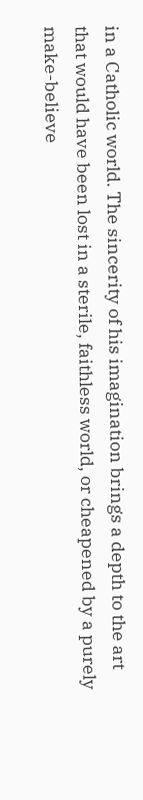in a Catholic world. The sincerity of his imagination brings a depth to the art that would have been lost in a sterile, faithless world, or cheapened by a purely make-believe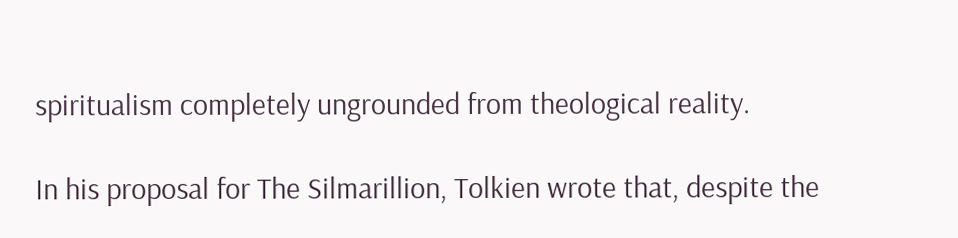spiritualism completely ungrounded from theological reality.

In his proposal for The Silmarillion, Tolkien wrote that, despite the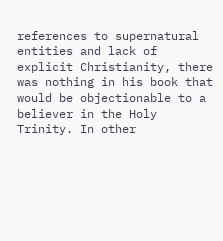references to supernatural entities and lack of explicit Christianity, there was nothing in his book that would be objectionable to a believer in the Holy Trinity. In other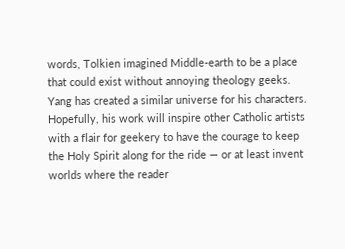words, Tolkien imagined Middle-earth to be a place that could exist without annoying theology geeks. Yang has created a similar universe for his characters. Hopefully, his work will inspire other Catholic artists with a flair for geekery to have the courage to keep the Holy Spirit along for the ride — or at least invent worlds where the reader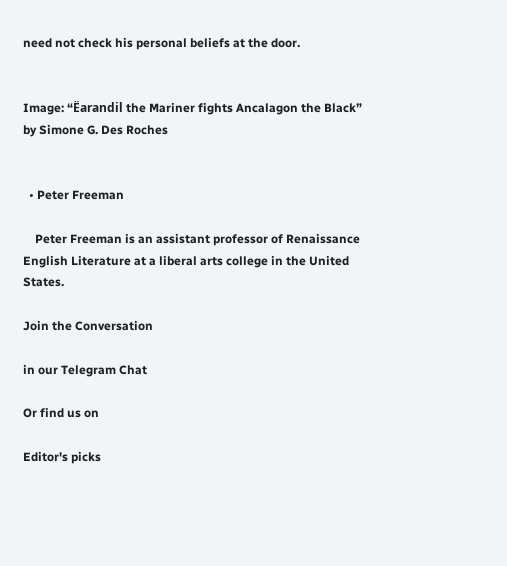need not check his personal beliefs at the door.


Image: “Ëarandil the Mariner fights Ancalagon the Black” by Simone G. Des Roches


  • Peter Freeman

    Peter Freeman is an assistant professor of Renaissance English Literature at a liberal arts college in the United States.

Join the Conversation

in our Telegram Chat

Or find us on

Editor's picks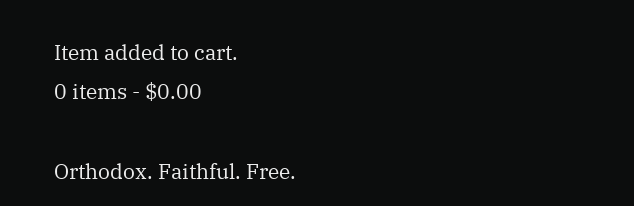Item added to cart.
0 items - $0.00

Orthodox. Faithful. Free.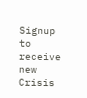Signup to receive new Crisis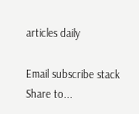articles daily

Email subscribe stack
Share to...